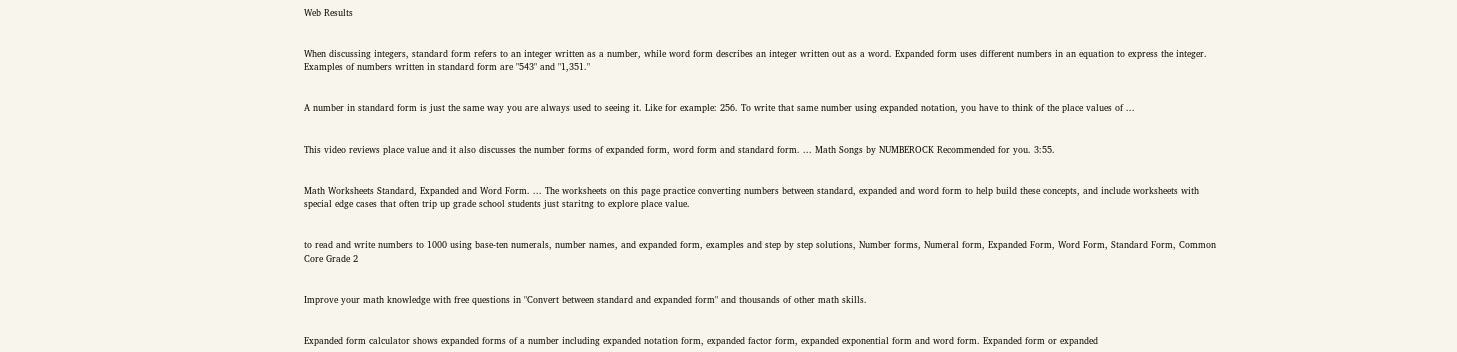Web Results


When discussing integers, standard form refers to an integer written as a number, while word form describes an integer written out as a word. Expanded form uses different numbers in an equation to express the integer. Examples of numbers written in standard form are "543" and "1,351."


A number in standard form is just the same way you are always used to seeing it. Like for example: 256. To write that same number using expanded notation, you have to think of the place values of ...


This video reviews place value and it also discusses the number forms of expanded form, word form and standard form. ... Math Songs by NUMBEROCK Recommended for you. 3:55.


Math Worksheets Standard, Expanded and Word Form. ... The worksheets on this page practice converting numbers between standard, expanded and word form to help build these concepts, and include worksheets with special edge cases that often trip up grade school students just staritng to explore place value.


to read and write numbers to 1000 using base-ten numerals, number names, and expanded form, examples and step by step solutions, Number forms, Numeral form, Expanded Form, Word Form, Standard Form, Common Core Grade 2


Improve your math knowledge with free questions in "Convert between standard and expanded form" and thousands of other math skills.


Expanded form calculator shows expanded forms of a number including expanded notation form, expanded factor form, expanded exponential form and word form. Expanded form or expanded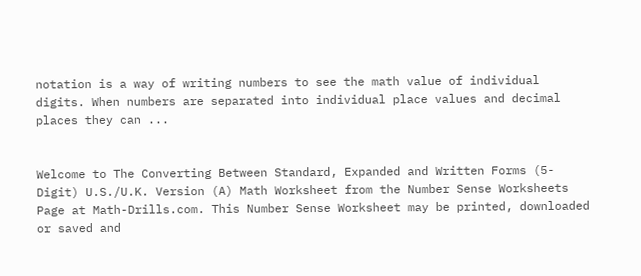notation is a way of writing numbers to see the math value of individual digits. When numbers are separated into individual place values and decimal places they can ...


Welcome to The Converting Between Standard, Expanded and Written Forms (5-Digit) U.S./U.K. Version (A) Math Worksheet from the Number Sense Worksheets Page at Math-Drills.com. This Number Sense Worksheet may be printed, downloaded or saved and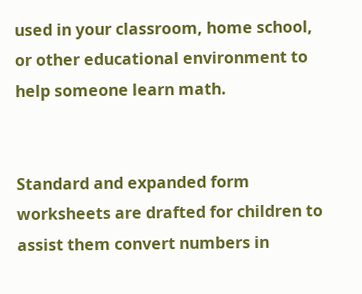used in your classroom, home school, or other educational environment to help someone learn math.


Standard and expanded form worksheets are drafted for children to assist them convert numbers in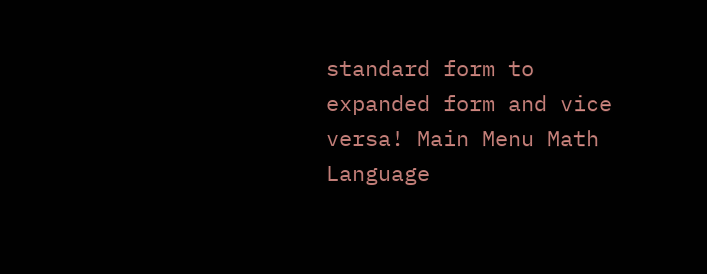standard form to expanded form and vice versa! Main Menu Math Language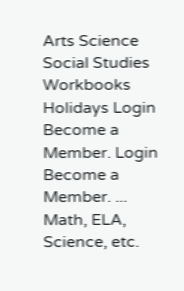Arts Science Social Studies Workbooks Holidays Login Become a Member. Login Become a Member. ... Math, ELA, Science, etc.